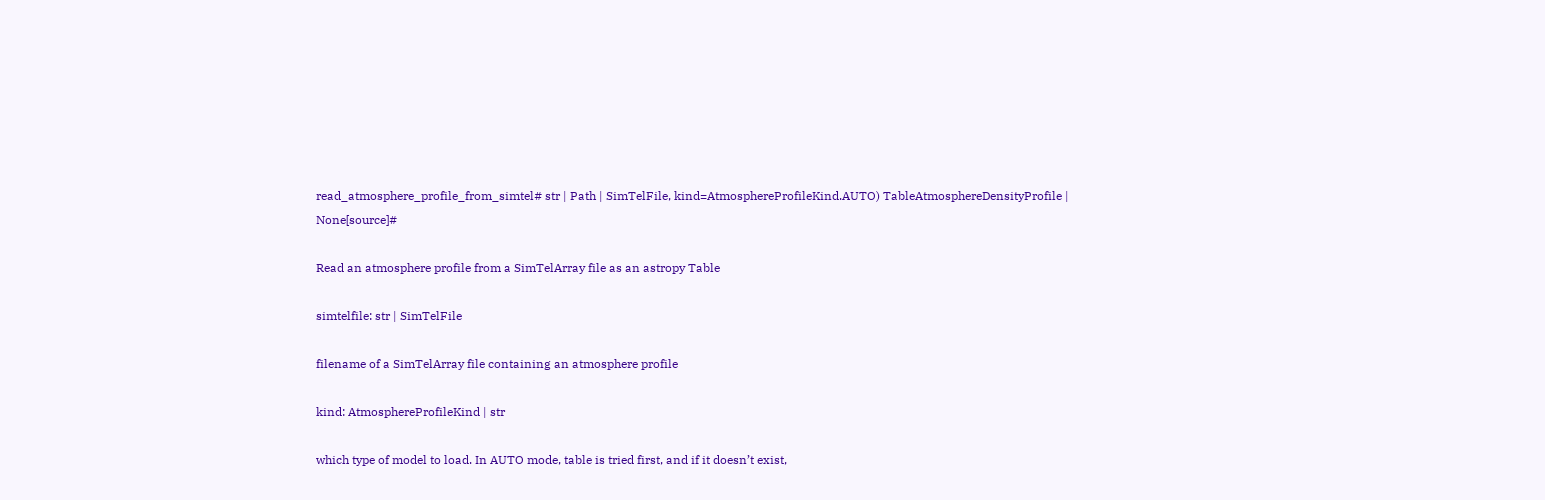read_atmosphere_profile_from_simtel# str | Path | SimTelFile, kind=AtmosphereProfileKind.AUTO) TableAtmosphereDensityProfile | None[source]#

Read an atmosphere profile from a SimTelArray file as an astropy Table

simtelfile: str | SimTelFile

filename of a SimTelArray file containing an atmosphere profile

kind: AtmosphereProfileKind | str

which type of model to load. In AUTO mode, table is tried first, and if it doesn’t exist,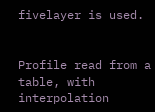fivelayer is used.


Profile read from a table, with interpolation